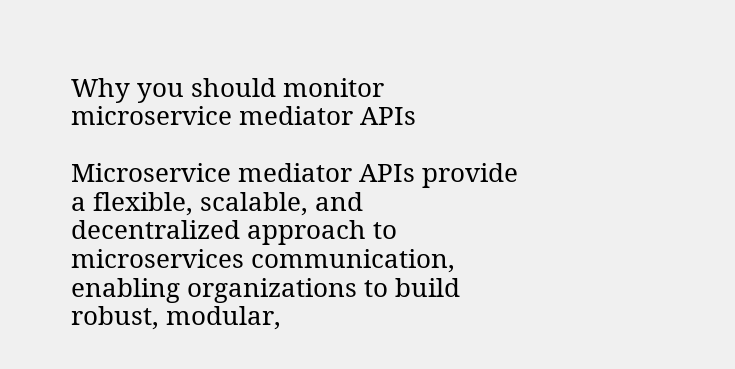Why you should monitor microservice mediator APIs

Microservice mediator APIs provide a flexible, scalable, and decentralized approach to microservices communication, enabling organizations to build robust, modular,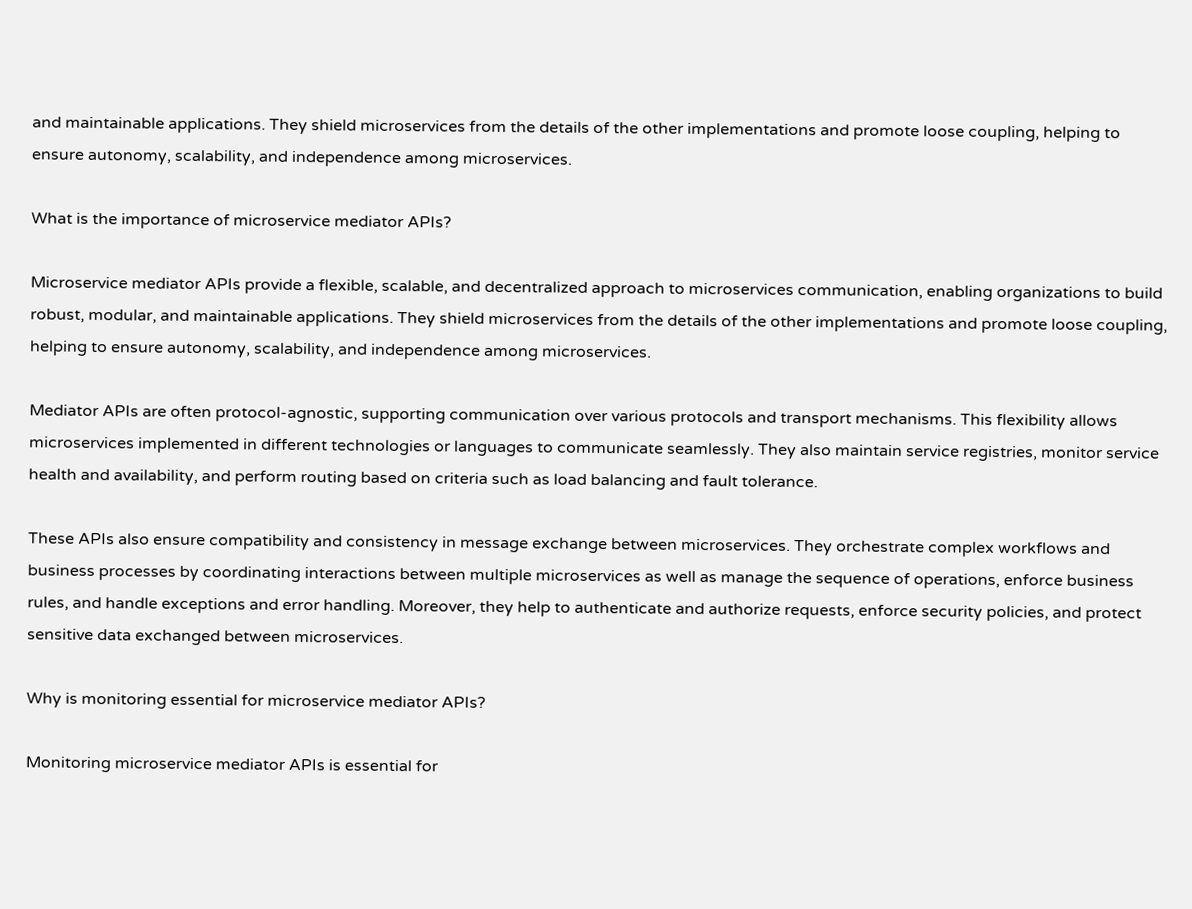and maintainable applications. They shield microservices from the details of the other implementations and promote loose coupling, helping to ensure autonomy, scalability, and independence among microservices.

What is the importance of microservice mediator APIs?

Microservice mediator APIs provide a flexible, scalable, and decentralized approach to microservices communication, enabling organizations to build robust, modular, and maintainable applications. They shield microservices from the details of the other implementations and promote loose coupling, helping to ensure autonomy, scalability, and independence among microservices.

Mediator APIs are often protocol-agnostic, supporting communication over various protocols and transport mechanisms. This flexibility allows microservices implemented in different technologies or languages to communicate seamlessly. They also maintain service registries, monitor service health and availability, and perform routing based on criteria such as load balancing and fault tolerance.

These APIs also ensure compatibility and consistency in message exchange between microservices. They orchestrate complex workflows and business processes by coordinating interactions between multiple microservices as well as manage the sequence of operations, enforce business rules, and handle exceptions and error handling. Moreover, they help to authenticate and authorize requests, enforce security policies, and protect sensitive data exchanged between microservices.

Why is monitoring essential for microservice mediator APIs?

Monitoring microservice mediator APIs is essential for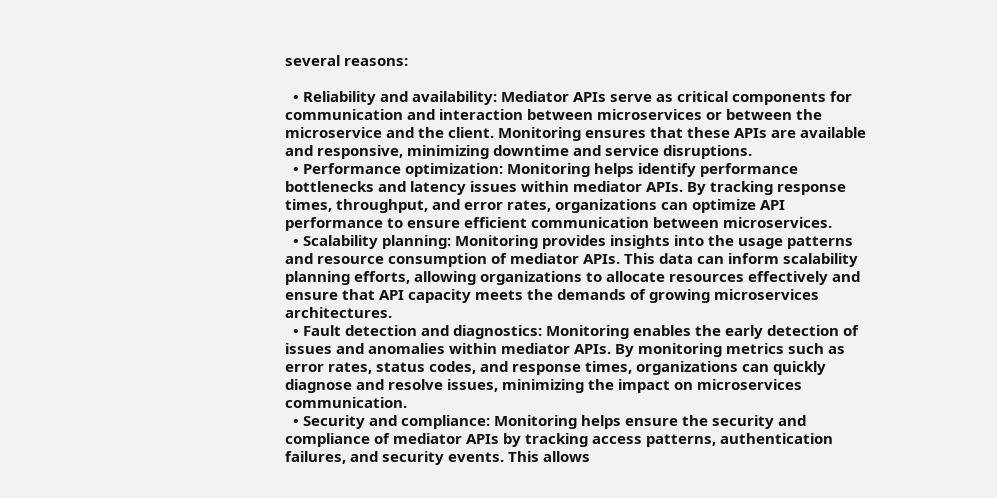several reasons:

  • Reliability and availability: Mediator APIs serve as critical components for communication and interaction between microservices or between the microservice and the client. Monitoring ensures that these APIs are available and responsive, minimizing downtime and service disruptions.
  • Performance optimization: Monitoring helps identify performance bottlenecks and latency issues within mediator APIs. By tracking response times, throughput, and error rates, organizations can optimize API performance to ensure efficient communication between microservices.
  • Scalability planning: Monitoring provides insights into the usage patterns and resource consumption of mediator APIs. This data can inform scalability planning efforts, allowing organizations to allocate resources effectively and ensure that API capacity meets the demands of growing microservices architectures.
  • Fault detection and diagnostics: Monitoring enables the early detection of issues and anomalies within mediator APIs. By monitoring metrics such as error rates, status codes, and response times, organizations can quickly diagnose and resolve issues, minimizing the impact on microservices communication.
  • Security and compliance: Monitoring helps ensure the security and compliance of mediator APIs by tracking access patterns, authentication failures, and security events. This allows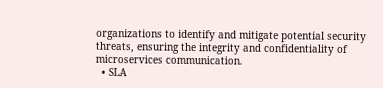organizations to identify and mitigate potential security threats, ensuring the integrity and confidentiality of microservices communication.
  • SLA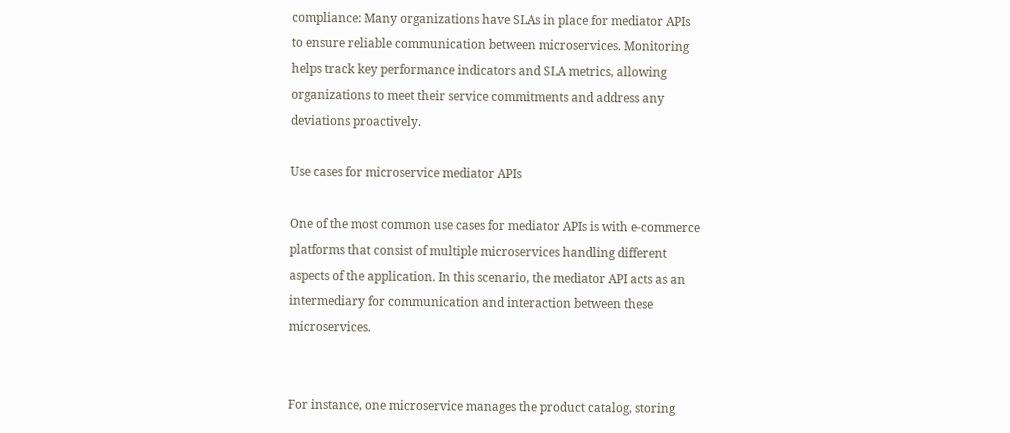compliance: Many organizations have SLAs in place for mediator APIs to ensure reliable communication between microservices. Monitoring helps track key performance indicators and SLA metrics, allowing organizations to meet their service commitments and address any deviations proactively.

Use cases for microservice mediator APIs

One of the most common use cases for mediator APIs is with e-commerce platforms that consist of multiple microservices handling different aspects of the application. In this scenario, the mediator API acts as an intermediary for communication and interaction between these microservices.


For instance, one microservice manages the product catalog, storing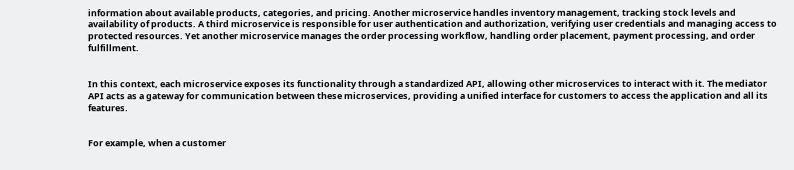information about available products, categories, and pricing. Another microservice handles inventory management, tracking stock levels and availability of products. A third microservice is responsible for user authentication and authorization, verifying user credentials and managing access to protected resources. Yet another microservice manages the order processing workflow, handling order placement, payment processing, and order fulfillment.


In this context, each microservice exposes its functionality through a standardized API, allowing other microservices to interact with it. The mediator API acts as a gateway for communication between these microservices, providing a unified interface for customers to access the application and all its features.


For example, when a customer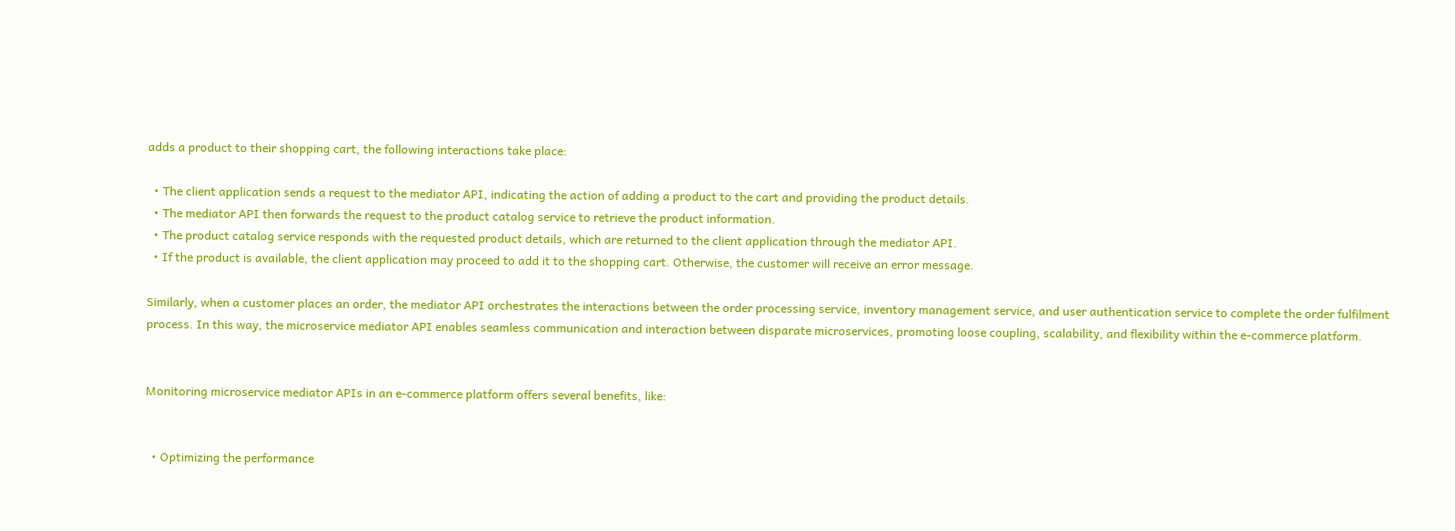adds a product to their shopping cart, the following interactions take place:

  • The client application sends a request to the mediator API, indicating the action of adding a product to the cart and providing the product details.
  • The mediator API then forwards the request to the product catalog service to retrieve the product information.
  • The product catalog service responds with the requested product details, which are returned to the client application through the mediator API.
  • If the product is available, the client application may proceed to add it to the shopping cart. Otherwise, the customer will receive an error message.

Similarly, when a customer places an order, the mediator API orchestrates the interactions between the order processing service, inventory management service, and user authentication service to complete the order fulfilment process. In this way, the microservice mediator API enables seamless communication and interaction between disparate microservices, promoting loose coupling, scalability, and flexibility within the e-commerce platform.


Monitoring microservice mediator APIs in an e-commerce platform offers several benefits, like:


  • Optimizing the performance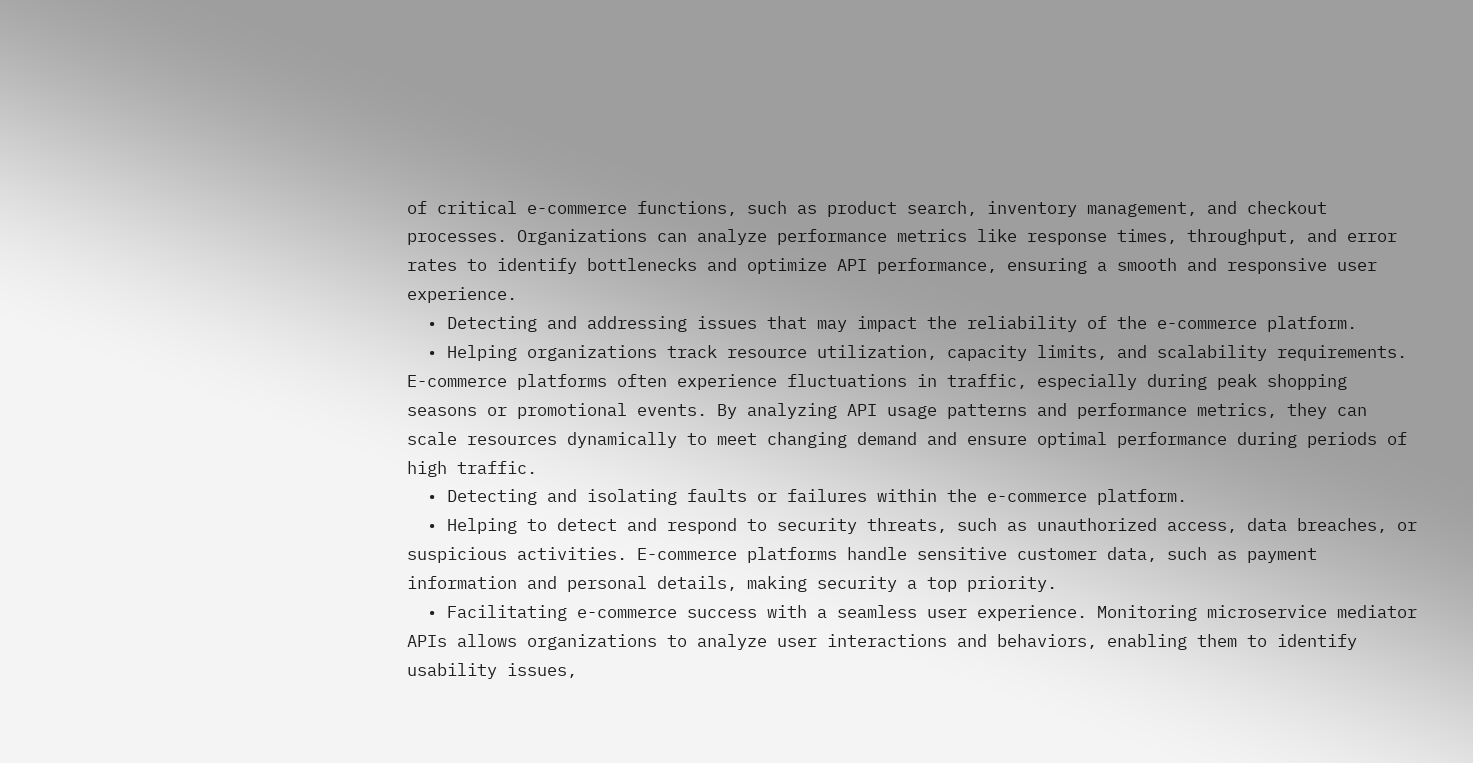of critical e-commerce functions, such as product search, inventory management, and checkout processes. Organizations can analyze performance metrics like response times, throughput, and error rates to identify bottlenecks and optimize API performance, ensuring a smooth and responsive user experience.
  • Detecting and addressing issues that may impact the reliability of the e-commerce platform.
  • Helping organizations track resource utilization, capacity limits, and scalability requirements. E-commerce platforms often experience fluctuations in traffic, especially during peak shopping seasons or promotional events. By analyzing API usage patterns and performance metrics, they can scale resources dynamically to meet changing demand and ensure optimal performance during periods of high traffic.
  • Detecting and isolating faults or failures within the e-commerce platform.
  • Helping to detect and respond to security threats, such as unauthorized access, data breaches, or suspicious activities. E-commerce platforms handle sensitive customer data, such as payment information and personal details, making security a top priority.
  • Facilitating e-commerce success with a seamless user experience. Monitoring microservice mediator APIs allows organizations to analyze user interactions and behaviors, enabling them to identify usability issues,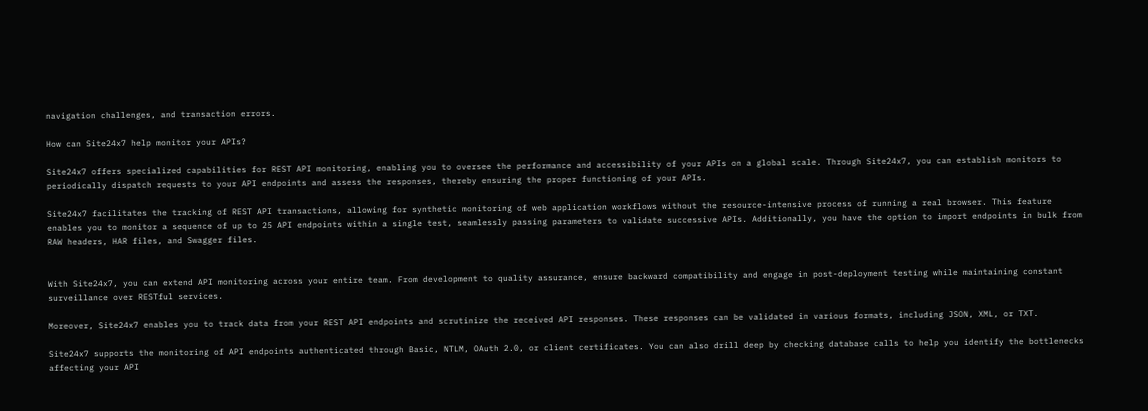navigation challenges, and transaction errors.

How can Site24x7 help monitor your APIs?

Site24x7 offers specialized capabilities for REST API monitoring, enabling you to oversee the performance and accessibility of your APIs on a global scale. Through Site24x7, you can establish monitors to periodically dispatch requests to your API endpoints and assess the responses, thereby ensuring the proper functioning of your APIs.

Site24x7 facilitates the tracking of REST API transactions, allowing for synthetic monitoring of web application workflows without the resource-intensive process of running a real browser. This feature enables you to monitor a sequence of up to 25 API endpoints within a single test, seamlessly passing parameters to validate successive APIs. Additionally, you have the option to import endpoints in bulk from RAW headers, HAR files, and Swagger files.


With Site24x7, you can extend API monitoring across your entire team. From development to quality assurance, ensure backward compatibility and engage in post-deployment testing while maintaining constant surveillance over RESTful services.

Moreover, Site24x7 enables you to track data from your REST API endpoints and scrutinize the received API responses. These responses can be validated in various formats, including JSON, XML, or TXT.

Site24x7 supports the monitoring of API endpoints authenticated through Basic, NTLM, OAuth 2.0, or client certificates. You can also drill deep by checking database calls to help you identify the bottlenecks affecting your API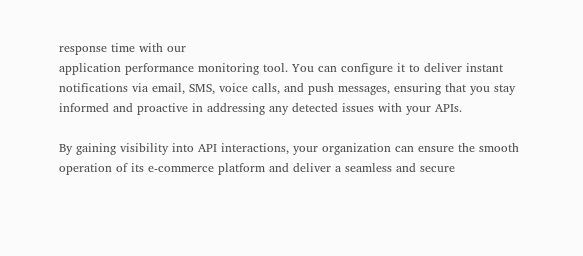response time with our
application performance monitoring tool. You can configure it to deliver instant notifications via email, SMS, voice calls, and push messages, ensuring that you stay informed and proactive in addressing any detected issues with your APIs.

By gaining visibility into API interactions, your organization can ensure the smooth operation of its e-commerce platform and deliver a seamless and secure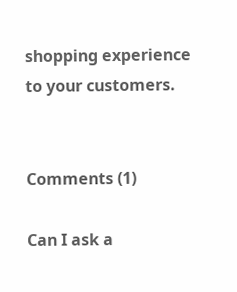shopping experience to your customers.


Comments (1)

Can I ask a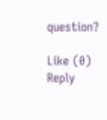question?

Like (0) Reply